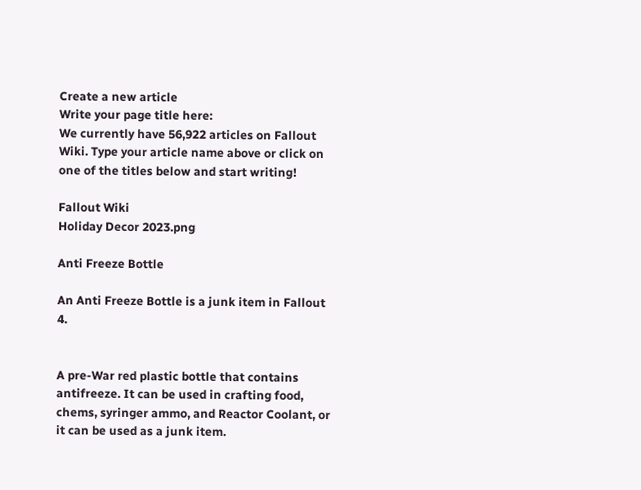Create a new article
Write your page title here:
We currently have 56,922 articles on Fallout Wiki. Type your article name above or click on one of the titles below and start writing!

Fallout Wiki
Holiday Decor 2023.png

Anti Freeze Bottle

An Anti Freeze Bottle is a junk item in Fallout 4.


A pre-War red plastic bottle that contains antifreeze. It can be used in crafting food, chems, syringer ammo, and Reactor Coolant, or it can be used as a junk item.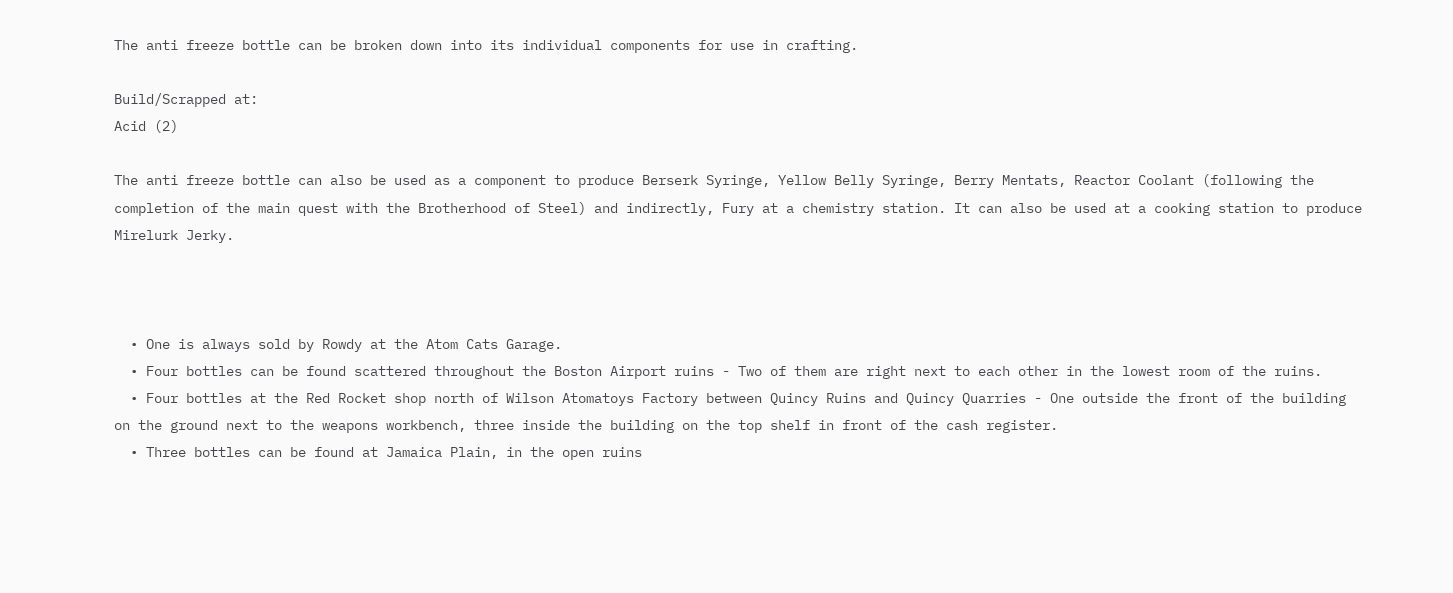The anti freeze bottle can be broken down into its individual components for use in crafting.

Build/Scrapped at:
Acid (2)

The anti freeze bottle can also be used as a component to produce Berserk Syringe, Yellow Belly Syringe, Berry Mentats, Reactor Coolant (following the completion of the main quest with the Brotherhood of Steel) and indirectly, Fury at a chemistry station. It can also be used at a cooking station to produce Mirelurk Jerky.



  • One is always sold by Rowdy at the Atom Cats Garage.
  • Four bottles can be found scattered throughout the Boston Airport ruins - Two of them are right next to each other in the lowest room of the ruins.
  • Four bottles at the Red Rocket shop north of Wilson Atomatoys Factory between Quincy Ruins and Quincy Quarries - One outside the front of the building on the ground next to the weapons workbench, three inside the building on the top shelf in front of the cash register.
  • Three bottles can be found at Jamaica Plain, in the open ruins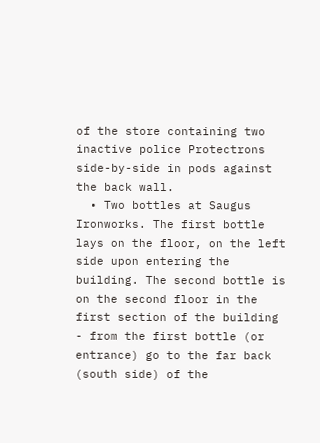of the store containing two inactive police Protectrons side-by-side in pods against the back wall.
  • Two bottles at Saugus Ironworks. The first bottle lays on the floor, on the left side upon entering the building. The second bottle is on the second floor in the first section of the building - from the first bottle (or entrance) go to the far back (south side) of the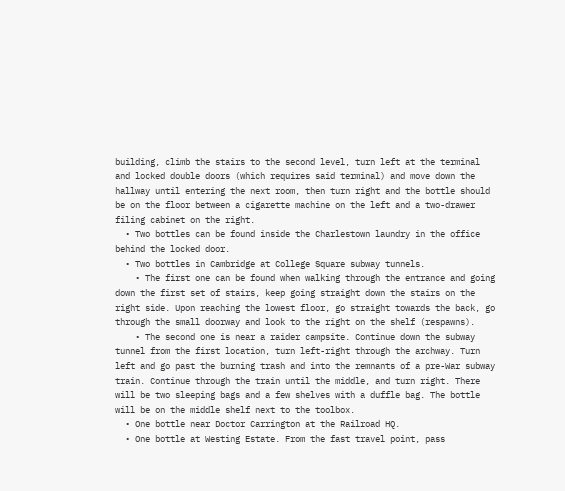building, climb the stairs to the second level, turn left at the terminal and locked double doors (which requires said terminal) and move down the hallway until entering the next room, then turn right and the bottle should be on the floor between a cigarette machine on the left and a two-drawer filing cabinet on the right.
  • Two bottles can be found inside the Charlestown laundry in the office behind the locked door.
  • Two bottles in Cambridge at College Square subway tunnels.
    • The first one can be found when walking through the entrance and going down the first set of stairs, keep going straight down the stairs on the right side. Upon reaching the lowest floor, go straight towards the back, go through the small doorway and look to the right on the shelf (respawns).
    • The second one is near a raider campsite. Continue down the subway tunnel from the first location, turn left-right through the archway. Turn left and go past the burning trash and into the remnants of a pre-War subway train. Continue through the train until the middle, and turn right. There will be two sleeping bags and a few shelves with a duffle bag. The bottle will be on the middle shelf next to the toolbox.
  • One bottle near Doctor Carrington at the Railroad HQ.
  • One bottle at Westing Estate. From the fast travel point, pass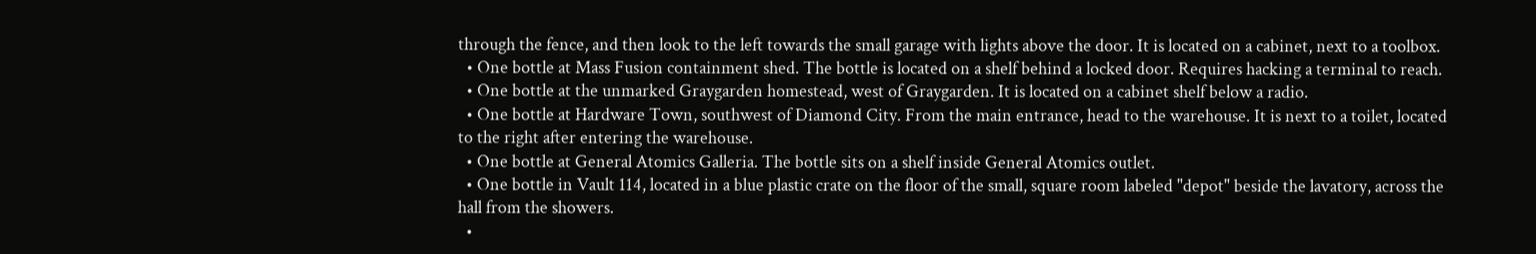through the fence, and then look to the left towards the small garage with lights above the door. It is located on a cabinet, next to a toolbox.
  • One bottle at Mass Fusion containment shed. The bottle is located on a shelf behind a locked door. Requires hacking a terminal to reach.
  • One bottle at the unmarked Graygarden homestead, west of Graygarden. It is located on a cabinet shelf below a radio.
  • One bottle at Hardware Town, southwest of Diamond City. From the main entrance, head to the warehouse. It is next to a toilet, located to the right after entering the warehouse.
  • One bottle at General Atomics Galleria. The bottle sits on a shelf inside General Atomics outlet.
  • One bottle in Vault 114, located in a blue plastic crate on the floor of the small, square room labeled "depot" beside the lavatory, across the hall from the showers.
  •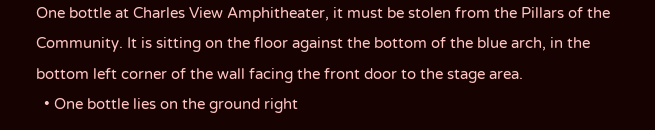One bottle at Charles View Amphitheater, it must be stolen from the Pillars of the Community. It is sitting on the floor against the bottom of the blue arch, in the bottom left corner of the wall facing the front door to the stage area.
  • One bottle lies on the ground right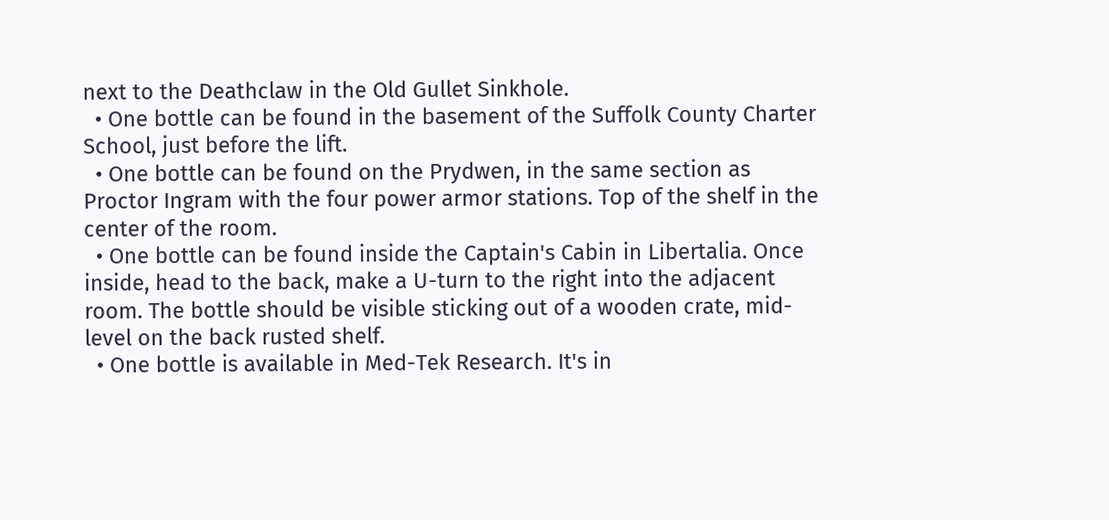next to the Deathclaw in the Old Gullet Sinkhole.
  • One bottle can be found in the basement of the Suffolk County Charter School, just before the lift.
  • One bottle can be found on the Prydwen, in the same section as Proctor Ingram with the four power armor stations. Top of the shelf in the center of the room.
  • One bottle can be found inside the Captain's Cabin in Libertalia. Once inside, head to the back, make a U-turn to the right into the adjacent room. The bottle should be visible sticking out of a wooden crate, mid-level on the back rusted shelf.
  • One bottle is available in Med-Tek Research. It's in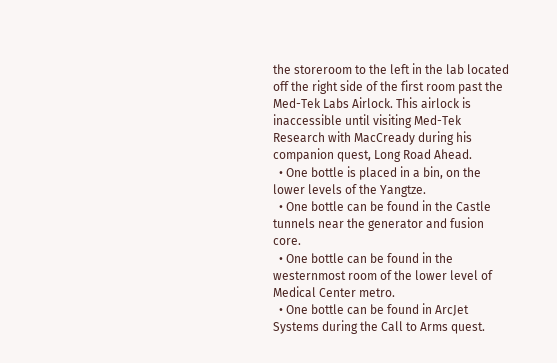the storeroom to the left in the lab located off the right side of the first room past the Med-Tek Labs Airlock. This airlock is inaccessible until visiting Med-Tek Research with MacCready during his companion quest, Long Road Ahead.
  • One bottle is placed in a bin, on the lower levels of the Yangtze.
  • One bottle can be found in the Castle tunnels near the generator and fusion core.
  • One bottle can be found in the westernmost room of the lower level of Medical Center metro.
  • One bottle can be found in ArcJet Systems during the Call to Arms quest.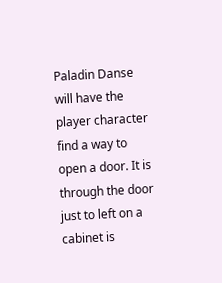Paladin Danse will have the player character find a way to open a door. It is through the door just to left on a cabinet is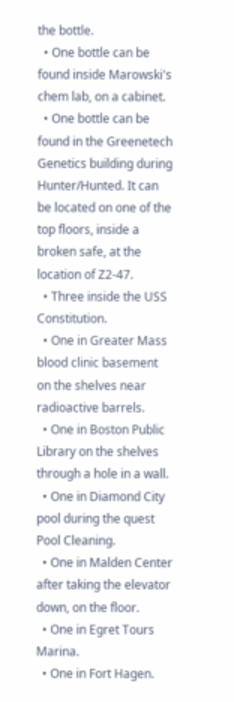the bottle.
  • One bottle can be found inside Marowski's chem lab, on a cabinet.
  • One bottle can be found in the Greenetech Genetics building during Hunter/Hunted. It can be located on one of the top floors, inside a broken safe, at the location of Z2-47.
  • Three inside the USS Constitution.
  • One in Greater Mass blood clinic basement on the shelves near radioactive barrels.
  • One in Boston Public Library on the shelves through a hole in a wall.
  • One in Diamond City pool during the quest Pool Cleaning.
  • One in Malden Center after taking the elevator down, on the floor.
  • One in Egret Tours Marina.
  • One in Fort Hagen.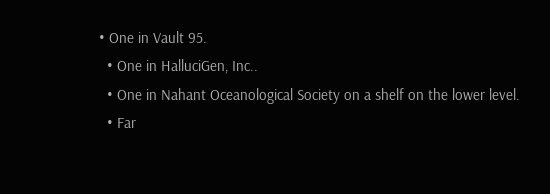• One in Vault 95.
  • One in HalluciGen, Inc..
  • One in Nahant Oceanological Society on a shelf on the lower level.
  • Far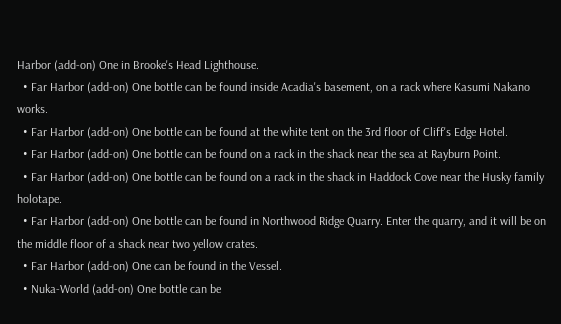Harbor (add-on) One in Brooke's Head Lighthouse.
  • Far Harbor (add-on) One bottle can be found inside Acadia's basement, on a rack where Kasumi Nakano works.
  • Far Harbor (add-on) One bottle can be found at the white tent on the 3rd floor of Cliff's Edge Hotel.
  • Far Harbor (add-on) One bottle can be found on a rack in the shack near the sea at Rayburn Point.
  • Far Harbor (add-on) One bottle can be found on a rack in the shack in Haddock Cove near the Husky family holotape.
  • Far Harbor (add-on) One bottle can be found in Northwood Ridge Quarry. Enter the quarry, and it will be on the middle floor of a shack near two yellow crates.
  • Far Harbor (add-on) One can be found in the Vessel.
  • Nuka-World (add-on) One bottle can be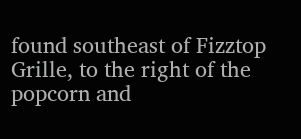found southeast of Fizztop Grille, to the right of the popcorn and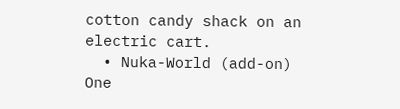cotton candy shack on an electric cart.
  • Nuka-World (add-on) One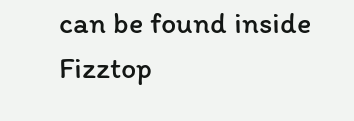can be found inside Fizztop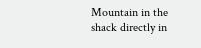Mountain in the shack directly in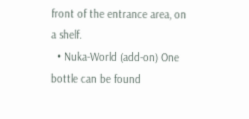front of the entrance area, on a shelf.
  • Nuka-World (add-on) One bottle can be found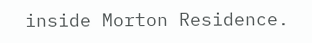inside Morton Residence.